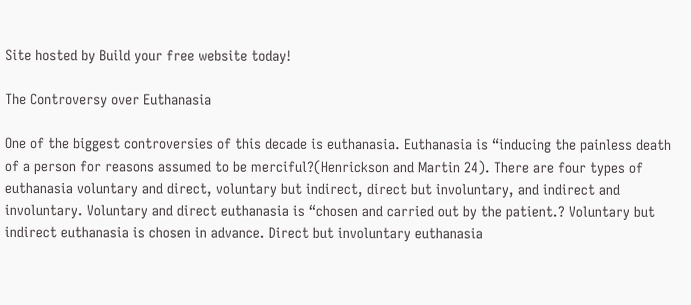Site hosted by Build your free website today!

The Controversy over Euthanasia

One of the biggest controversies of this decade is euthanasia. Euthanasia is “inducing the painless death of a person for reasons assumed to be merciful?(Henrickson and Martin 24). There are four types of euthanasia voluntary and direct, voluntary but indirect, direct but involuntary, and indirect and involuntary. Voluntary and direct euthanasia is “chosen and carried out by the patient.? Voluntary but indirect euthanasia is chosen in advance. Direct but involuntary euthanasia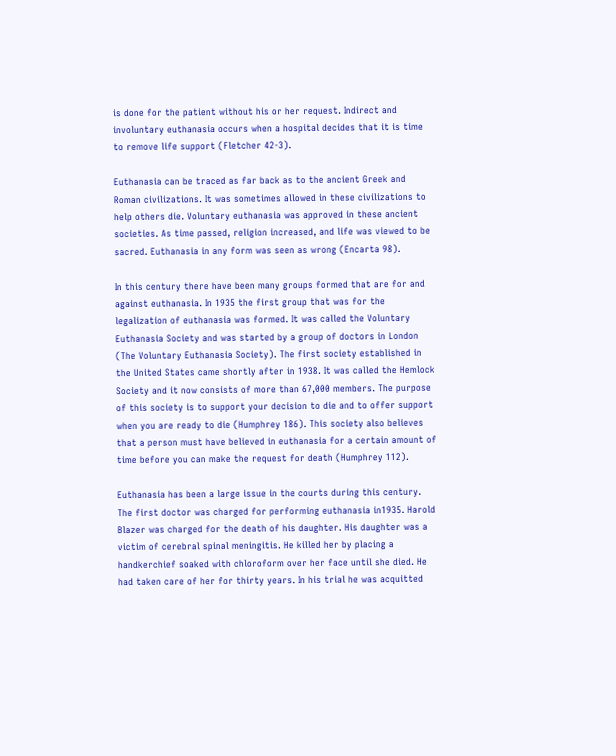is done for the patient without his or her request. Indirect and involuntary euthanasia occurs when a hospital decides that it is time to remove life support (Fletcher 42-3).

Euthanasia can be traced as far back as to the ancient Greek and Roman civilizations. It was sometimes allowed in these civilizations to help others die. Voluntary euthanasia was approved in these ancient societies. As time passed, religion increased, and life was viewed to be sacred. Euthanasia in any form was seen as wrong (Encarta 98).

In this century there have been many groups formed that are for and against euthanasia. In 1935 the first group that was for the legalization of euthanasia was formed. It was called the Voluntary Euthanasia Society and was started by a group of doctors in London (The Voluntary Euthanasia Society). The first society established in the United States came shortly after in 1938. It was called the Hemlock Society and it now consists of more than 67,000 members. The purpose of this society is to support your decision to die and to offer support when you are ready to die (Humphrey 186). This society also believes that a person must have believed in euthanasia for a certain amount of time before you can make the request for death (Humphrey 112).

Euthanasia has been a large issue in the courts during this century. The first doctor was charged for performing euthanasia in1935. Harold Blazer was charged for the death of his daughter. His daughter was a victim of cerebral spinal meningitis. He killed her by placing a handkerchief soaked with chloroform over her face until she died. He had taken care of her for thirty years. In his trial he was acquitted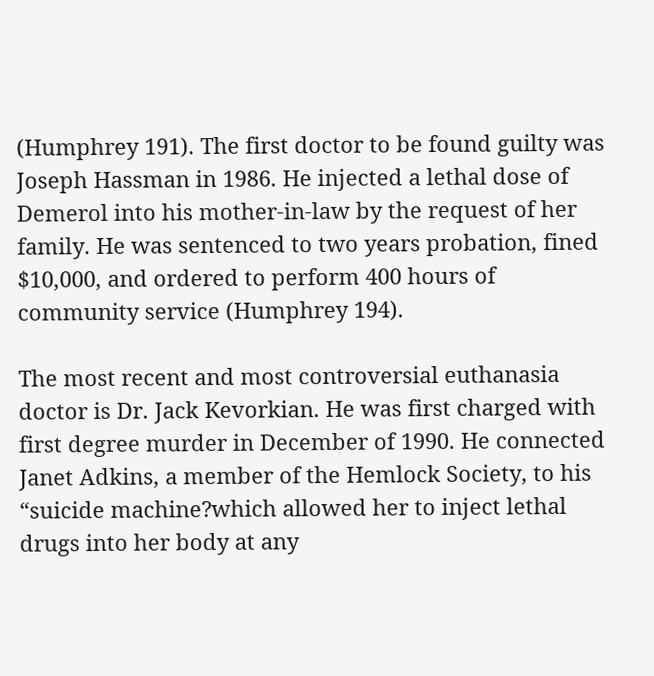(Humphrey 191). The first doctor to be found guilty was Joseph Hassman in 1986. He injected a lethal dose of Demerol into his mother-in-law by the request of her family. He was sentenced to two years probation, fined $10,000, and ordered to perform 400 hours of community service (Humphrey 194).

The most recent and most controversial euthanasia doctor is Dr. Jack Kevorkian. He was first charged with first degree murder in December of 1990. He connected Janet Adkins, a member of the Hemlock Society, to his “suicide machine?which allowed her to inject lethal drugs into her body at any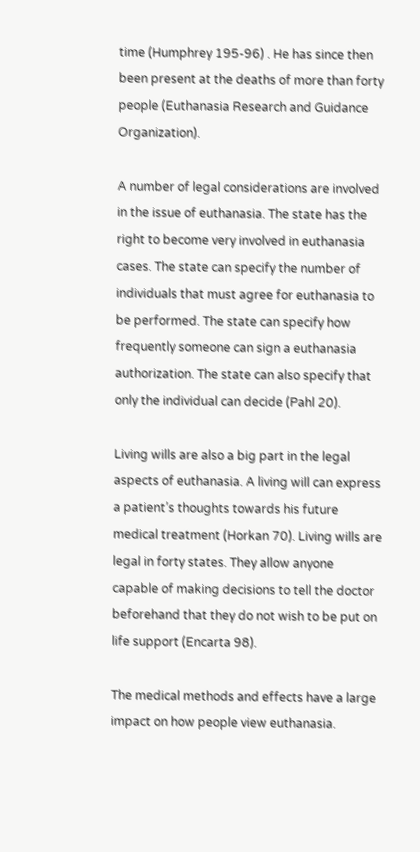time (Humphrey 195-96) . He has since then been present at the deaths of more than forty people (Euthanasia Research and Guidance Organization).

A number of legal considerations are involved in the issue of euthanasia. The state has the right to become very involved in euthanasia cases. The state can specify the number of individuals that must agree for euthanasia to be performed. The state can specify how frequently someone can sign a euthanasia authorization. The state can also specify that only the individual can decide (Pahl 20).

Living wills are also a big part in the legal aspects of euthanasia. A living will can express a patient’s thoughts towards his future medical treatment (Horkan 70). Living wills are legal in forty states. They allow anyone capable of making decisions to tell the doctor beforehand that they do not wish to be put on life support (Encarta 98).

The medical methods and effects have a large impact on how people view euthanasia.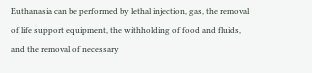Euthanasia can be performed by lethal injection, gas, the removal of life support equipment, the withholding of food and fluids, and the removal of necessary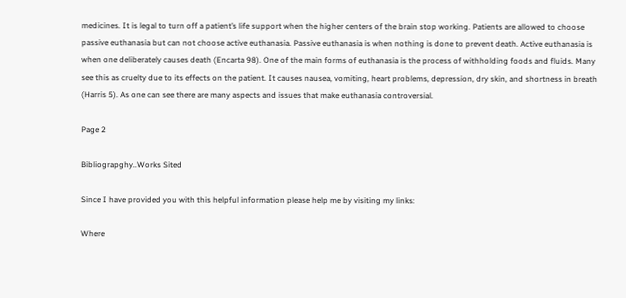medicines. It is legal to turn off a patient’s life support when the higher centers of the brain stop working. Patients are allowed to choose passive euthanasia but can not choose active euthanasia. Passive euthanasia is when nothing is done to prevent death. Active euthanasia is when one deliberately causes death (Encarta 98). One of the main forms of euthanasia is the process of withholding foods and fluids. Many see this as cruelty due to its effects on the patient. It causes nausea, vomiting, heart problems, depression, dry skin, and shortness in breath (Harris 5). As one can see there are many aspects and issues that make euthanasia controversial.

Page 2

Bibliograpghy..Works Sited

Since I have provided you with this helpful information please help me by visiting my links:

Where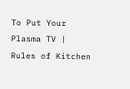To Put Your Plasma TV | Rules of Kitchen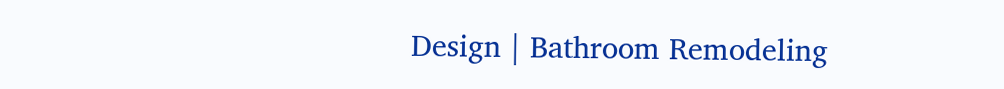Design | Bathroom Remodeling